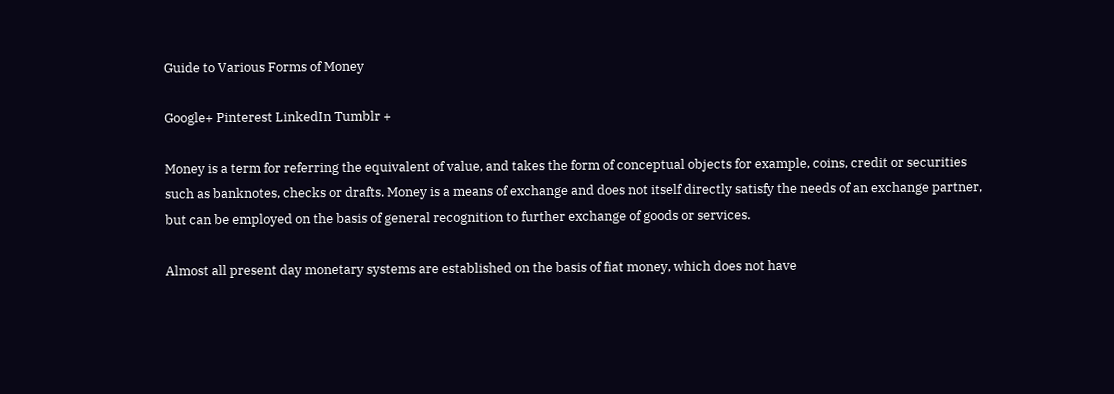Guide to Various Forms of Money

Google+ Pinterest LinkedIn Tumblr +

Money is a term for referring the equivalent of value, and takes the form of conceptual objects for example, coins, credit or securities such as banknotes, checks or drafts. Money is a means of exchange and does not itself directly satisfy the needs of an exchange partner, but can be employed on the basis of general recognition to further exchange of goods or services.

Almost all present day monetary systems are established on the basis of fiat money, which does not have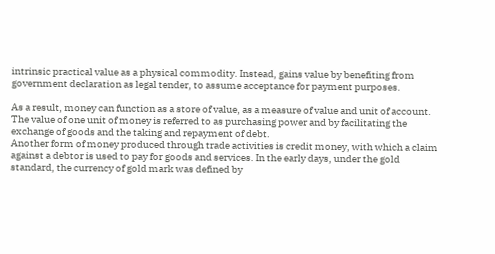intrinsic practical value as a physical commodity. Instead, gains value by benefiting from government declaration as legal tender, to assume acceptance for payment purposes.

As a result, money can function as a store of value, as a measure of value and unit of account. The value of one unit of money is referred to as purchasing power and by facilitating the exchange of goods and the taking and repayment of debt.
Another form of money produced through trade activities is credit money, with which a claim against a debtor is used to pay for goods and services. In the early days, under the gold standard, the currency of gold mark was defined by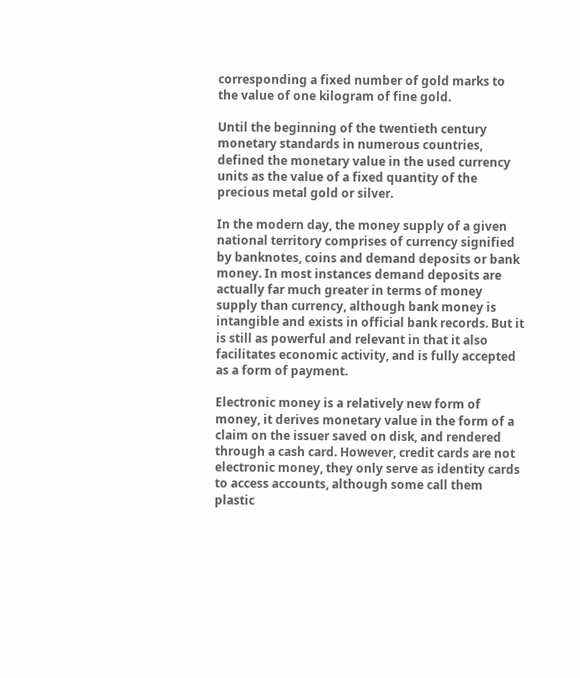corresponding a fixed number of gold marks to the value of one kilogram of fine gold.

Until the beginning of the twentieth century monetary standards in numerous countries, defined the monetary value in the used currency units as the value of a fixed quantity of the precious metal gold or silver.

In the modern day, the money supply of a given national territory comprises of currency signified by banknotes, coins and demand deposits or bank money. In most instances demand deposits are actually far much greater in terms of money supply than currency, although bank money is intangible and exists in official bank records. But it is still as powerful and relevant in that it also facilitates economic activity, and is fully accepted as a form of payment.

Electronic money is a relatively new form of money, it derives monetary value in the form of a claim on the issuer saved on disk, and rendered  through a cash card. However, credit cards are not electronic money, they only serve as identity cards to access accounts, although some call them plastic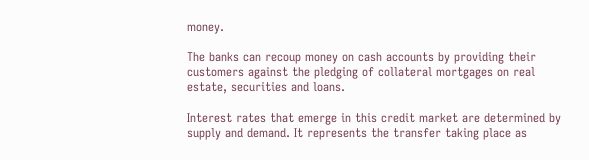money.

The banks can recoup money on cash accounts by providing their customers against the pledging of collateral mortgages on real estate, securities and loans.

Interest rates that emerge in this credit market are determined by supply and demand. It represents the transfer taking place as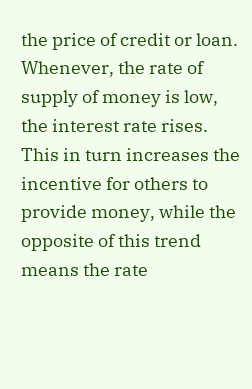the price of credit or loan. Whenever, the rate of supply of money is low, the interest rate rises. This in turn increases the incentive for others to provide money, while the opposite of this trend means the rate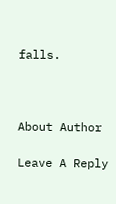falls.



About Author

Leave A Reply